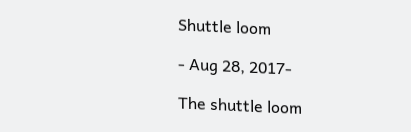Shuttle loom

- Aug 28, 2017-

The shuttle loom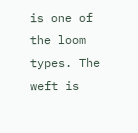is one of the loom types. The weft is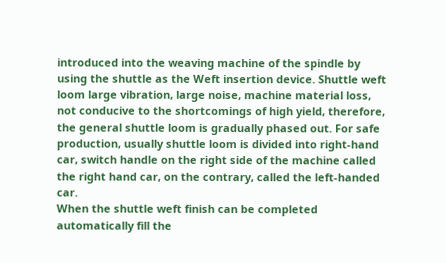introduced into the weaving machine of the spindle by using the shuttle as the Weft insertion device. Shuttle weft loom large vibration, large noise, machine material loss, not conducive to the shortcomings of high yield, therefore, the general shuttle loom is gradually phased out. For safe production, usually shuttle loom is divided into right-hand car, switch handle on the right side of the machine called the right hand car, on the contrary, called the left-handed car.
When the shuttle weft finish can be completed automatically fill the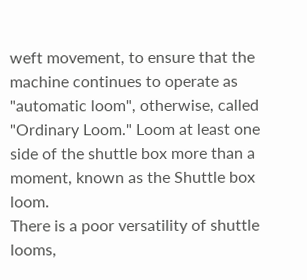weft movement, to ensure that the machine continues to operate as "automatic loom", otherwise, called "Ordinary Loom." Loom at least one side of the shuttle box more than a moment, known as the Shuttle box loom.
There is a poor versatility of shuttle looms,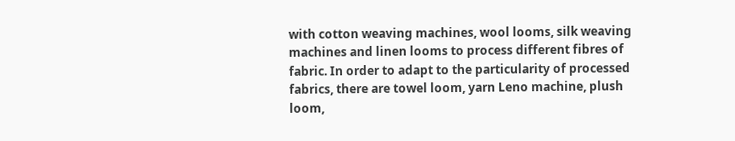with cotton weaving machines, wool looms, silk weaving machines and linen looms to process different fibres of fabric. In order to adapt to the particularity of processed fabrics, there are towel loom, yarn Leno machine, plush loom,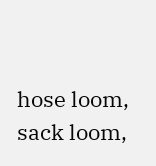hose loom, sack loom,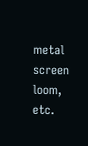metal screen loom, etc.